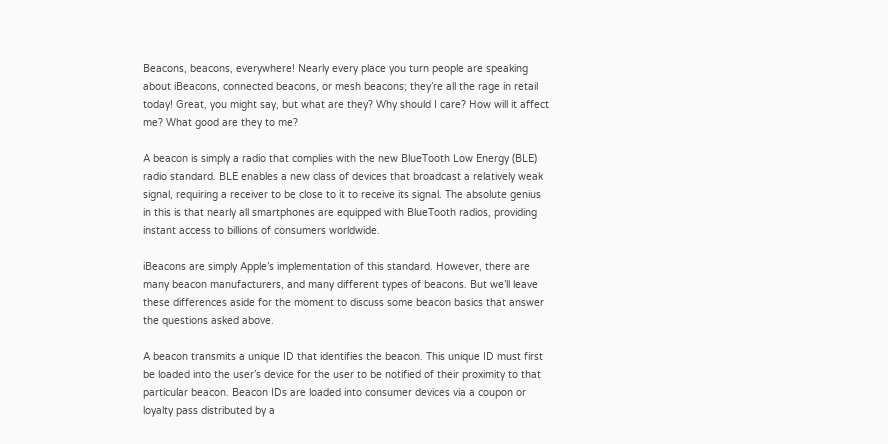Beacons, beacons, everywhere! Nearly every place you turn people are speaking about iBeacons, connected beacons, or mesh beacons; they’re all the rage in retail today! Great, you might say, but what are they? Why should I care? How will it affect me? What good are they to me?

A beacon is simply a radio that complies with the new BlueTooth Low Energy (BLE) radio standard. BLE enables a new class of devices that broadcast a relatively weak signal, requiring a receiver to be close to it to receive its signal. The absolute genius in this is that nearly all smartphones are equipped with BlueTooth radios, providing instant access to billions of consumers worldwide.

iBeacons are simply Apple’s implementation of this standard. However, there are many beacon manufacturers, and many different types of beacons. But we’ll leave these differences aside for the moment to discuss some beacon basics that answer the questions asked above.

A beacon transmits a unique ID that identifies the beacon. This unique ID must first be loaded into the user’s device for the user to be notified of their proximity to that particular beacon. Beacon IDs are loaded into consumer devices via a coupon or loyalty pass distributed by a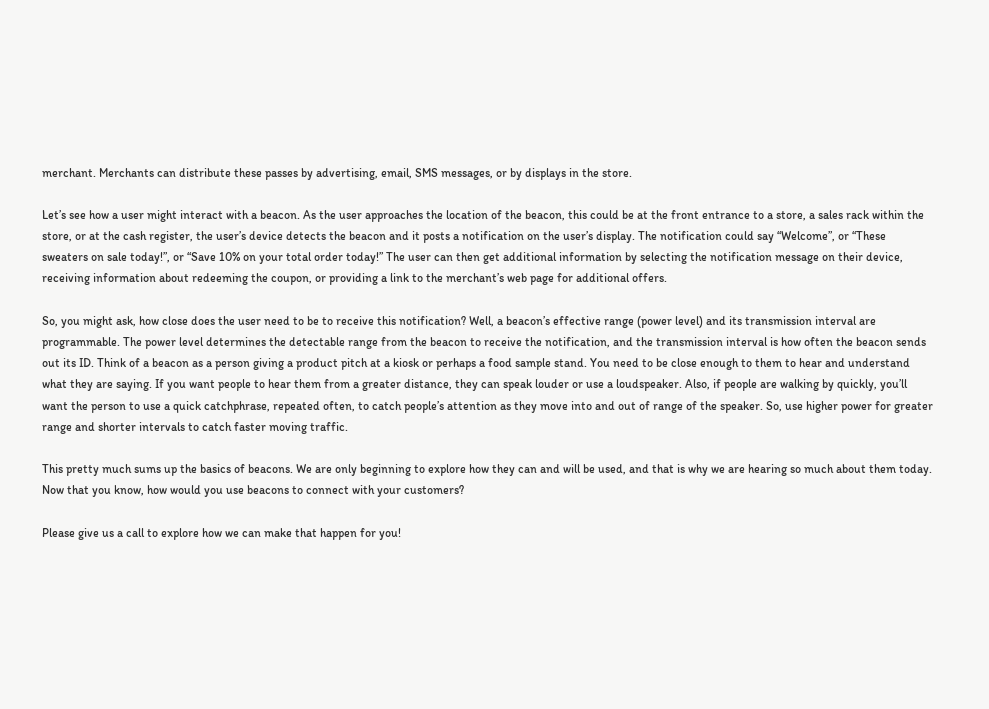merchant. Merchants can distribute these passes by advertising, email, SMS messages, or by displays in the store.

Let’s see how a user might interact with a beacon. As the user approaches the location of the beacon, this could be at the front entrance to a store, a sales rack within the store, or at the cash register, the user’s device detects the beacon and it posts a notification on the user’s display. The notification could say “Welcome”, or “These sweaters on sale today!”, or “Save 10% on your total order today!” The user can then get additional information by selecting the notification message on their device, receiving information about redeeming the coupon, or providing a link to the merchant’s web page for additional offers.

So, you might ask, how close does the user need to be to receive this notification? Well, a beacon’s effective range (power level) and its transmission interval are programmable. The power level determines the detectable range from the beacon to receive the notification, and the transmission interval is how often the beacon sends out its ID. Think of a beacon as a person giving a product pitch at a kiosk or perhaps a food sample stand. You need to be close enough to them to hear and understand what they are saying. If you want people to hear them from a greater distance, they can speak louder or use a loudspeaker. Also, if people are walking by quickly, you’ll want the person to use a quick catchphrase, repeated often, to catch people’s attention as they move into and out of range of the speaker. So, use higher power for greater range and shorter intervals to catch faster moving traffic.

This pretty much sums up the basics of beacons. We are only beginning to explore how they can and will be used, and that is why we are hearing so much about them today. Now that you know, how would you use beacons to connect with your customers?

Please give us a call to explore how we can make that happen for you!